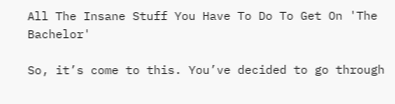All The Insane Stuff You Have To Do To Get On 'The Bachelor'

So, it’s come to this. You’ve decided to go through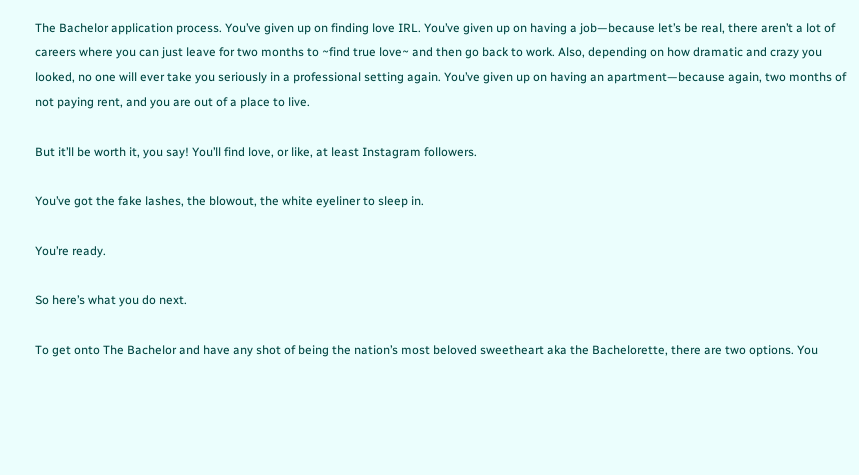The Bachelor application process. You’ve given up on finding love IRL. You’ve given up on having a job—because let’s be real, there aren’t a lot of careers where you can just leave for two months to ~find true love~ and then go back to work. Also, depending on how dramatic and crazy you looked, no one will ever take you seriously in a professional setting again. You’ve given up on having an apartment—because again, two months of not paying rent, and you are out of a place to live.

But it’ll be worth it, you say! You’ll find love, or like, at least Instagram followers.

You’ve got the fake lashes, the blowout, the white eyeliner to sleep in.

You’re ready.

So here’s what you do next.

To get onto The Bachelor and have any shot of being the nation’s most beloved sweetheart aka the Bachelorette, there are two options. You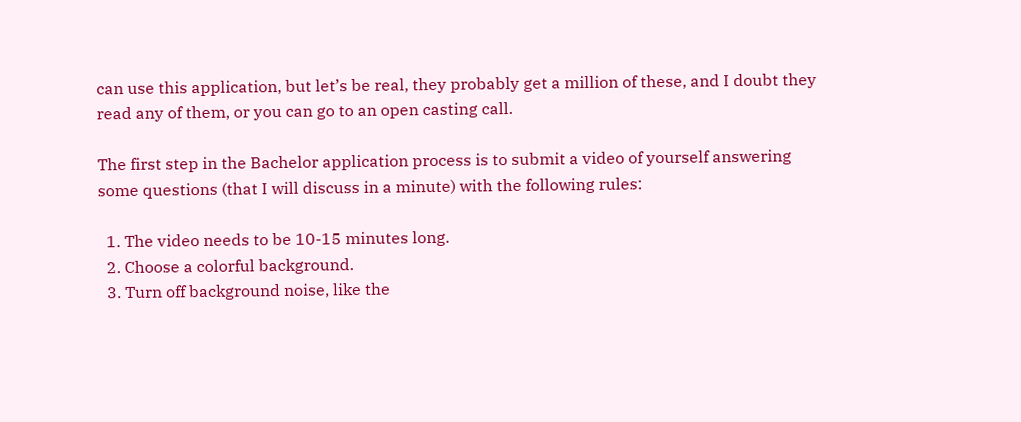can use this application, but let’s be real, they probably get a million of these, and I doubt they read any of them, or you can go to an open casting call.

The first step in the Bachelor application process is to submit a video of yourself answering some questions (that I will discuss in a minute) with the following rules:

  1. The video needs to be 10-15 minutes long.
  2. Choose a colorful background.
  3. Turn off background noise, like the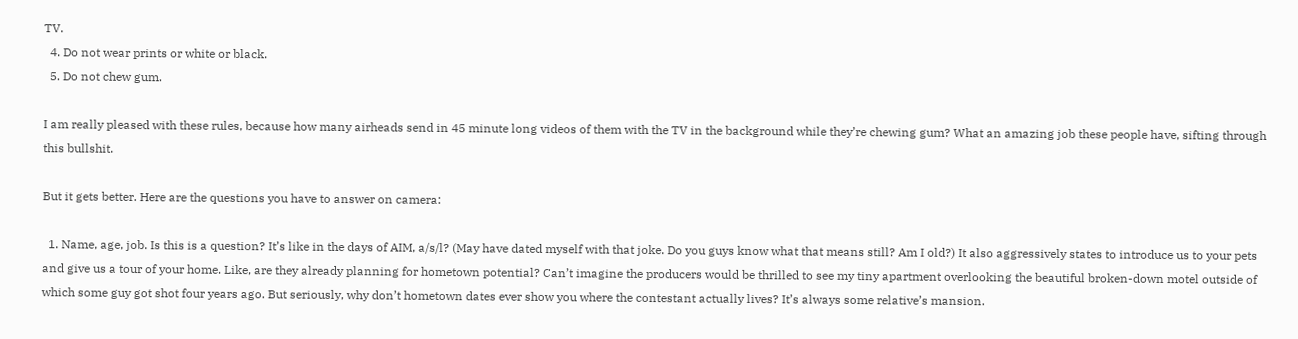TV.
  4. Do not wear prints or white or black.
  5. Do not chew gum.

I am really pleased with these rules, because how many airheads send in 45 minute long videos of them with the TV in the background while they’re chewing gum? What an amazing job these people have, sifting through this bullshit.

But it gets better. Here are the questions you have to answer on camera:

  1. Name, age, job. Is this is a question? It’s like in the days of AIM, a/s/l? (May have dated myself with that joke. Do you guys know what that means still? Am I old?) It also aggressively states to introduce us to your pets and give us a tour of your home. Like, are they already planning for hometown potential? Can’t imagine the producers would be thrilled to see my tiny apartment overlooking the beautiful broken-down motel outside of which some guy got shot four years ago. But seriously, why don’t hometown dates ever show you where the contestant actually lives? It’s always some relative’s mansion.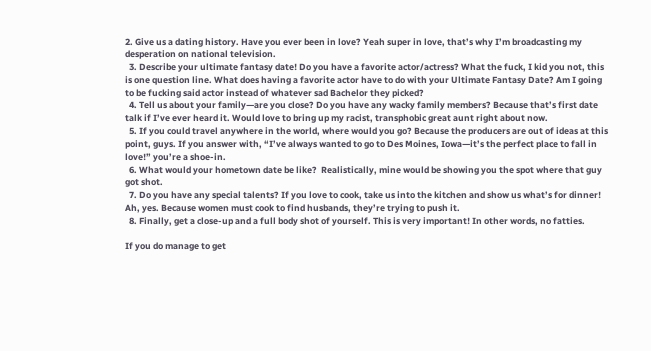2. Give us a dating history. Have you ever been in love? Yeah super in love, that’s why I’m broadcasting my desperation on national television.
  3. Describe your ultimate fantasy date! Do you have a favorite actor/actress? What the fuck, I kid you not, this is one question line. What does having a favorite actor have to do with your Ultimate Fantasy Date? Am I going to be fucking said actor instead of whatever sad Bachelor they picked?
  4. Tell us about your family—are you close? Do you have any wacky family members? Because that’s first date talk if I’ve ever heard it. Would love to bring up my racist, transphobic great aunt right about now.
  5. If you could travel anywhere in the world, where would you go? Because the producers are out of ideas at this point, guys. If you answer with, “I’ve always wanted to go to Des Moines, Iowa—it’s the perfect place to fall in love!” you’re a shoe-in.
  6. What would your hometown date be like?  Realistically, mine would be showing you the spot where that guy got shot.
  7. Do you have any special talents? If you love to cook, take us into the kitchen and show us what’s for dinner! Ah, yes. Because women must cook to find husbands, they’re trying to push it.
  8. Finally, get a close-up and a full body shot of yourself. This is very important! In other words, no fatties.

If you do manage to get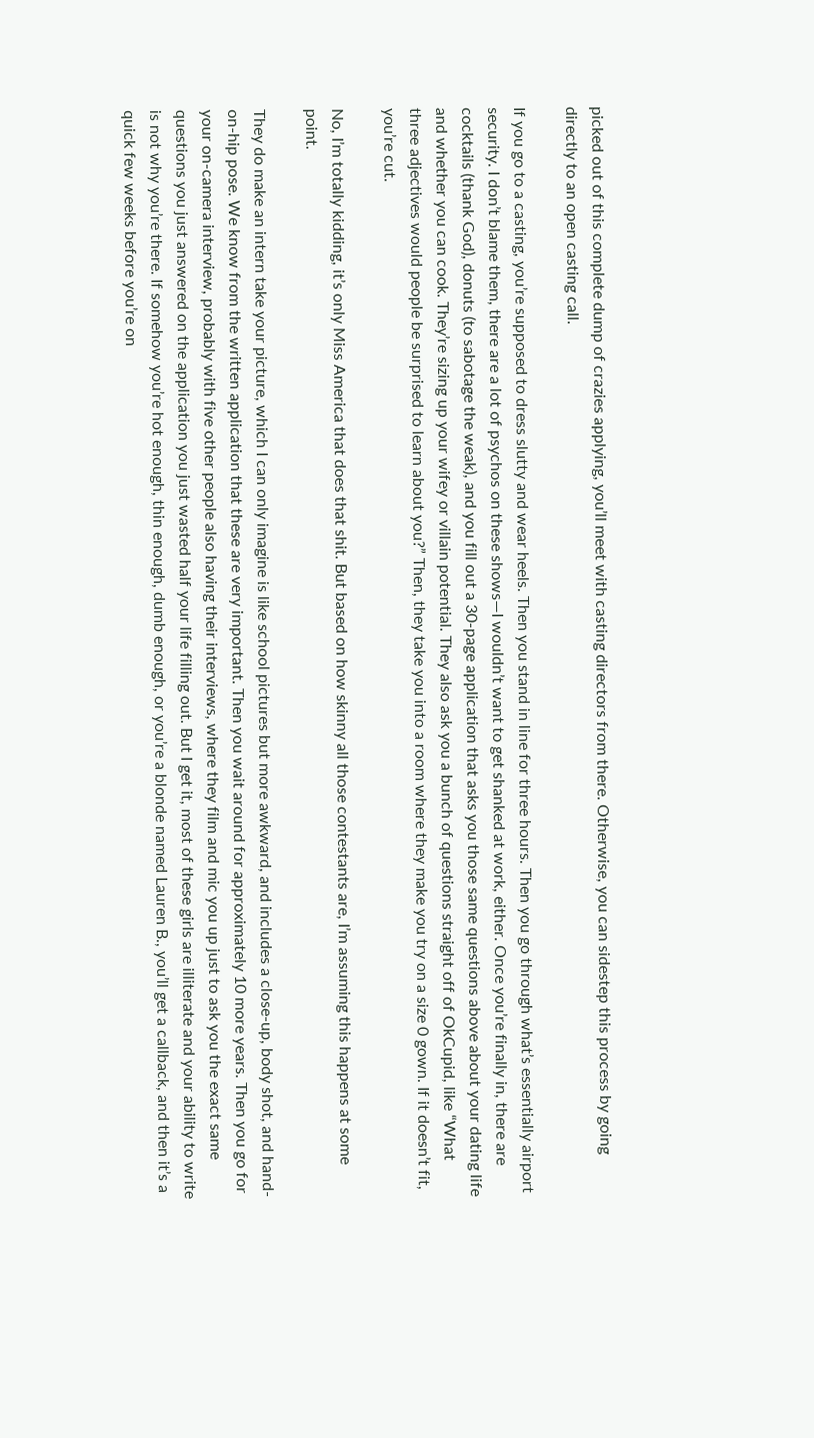picked out of this complete dump of crazies applying, you’ll meet with casting directors from there. Otherwise, you can sidestep this process by going directly to an open casting call.

If you go to a casting, you’re supposed to dress slutty and wear heels. Then you stand in line for three hours. Then you go through what’s essentially airport security. I don’t blame them, there are a lot of psychos on these shows—I wouldn’t want to get shanked at work, either. Once you’re finally in, there are cocktails (thank God), donuts (to sabotage the weak), and you fill out a 30-page application that asks you those same questions above about your dating life and whether you can cook. They’re sizing up your wifey or villain potential. They also ask you a bunch of questions straight off of OkCupid, like “What three adjectives would people be surprised to learn about you?” Then, they take you into a room where they make you try on a size 0 gown. If it doesn’t fit, you’re cut.

No, I’m totally kidding, it’s only Miss America that does that shit. But based on how skinny all those contestants are, I’m assuming this happens at some point.

They do make an intern take your picture, which I can only imagine is like school pictures but more awkward, and includes a close-up, body shot, and hand-on-hip pose. We know from the written application that these are very important. Then you wait around for approximately 10 more years. Then you go for your on-camera interview, probably with five other people also having their interviews, where they film and mic you up just to ask you the exact same questions you just answered on the application you just wasted half your life filling out. But I get it, most of these girls are illiterate and your ability to write is not why you’re there. If somehow you’re hot enough, thin enough, dumb enough, or you’re a blonde named Lauren B., you’ll get a callback, and then it’s a quick few weeks before you’re on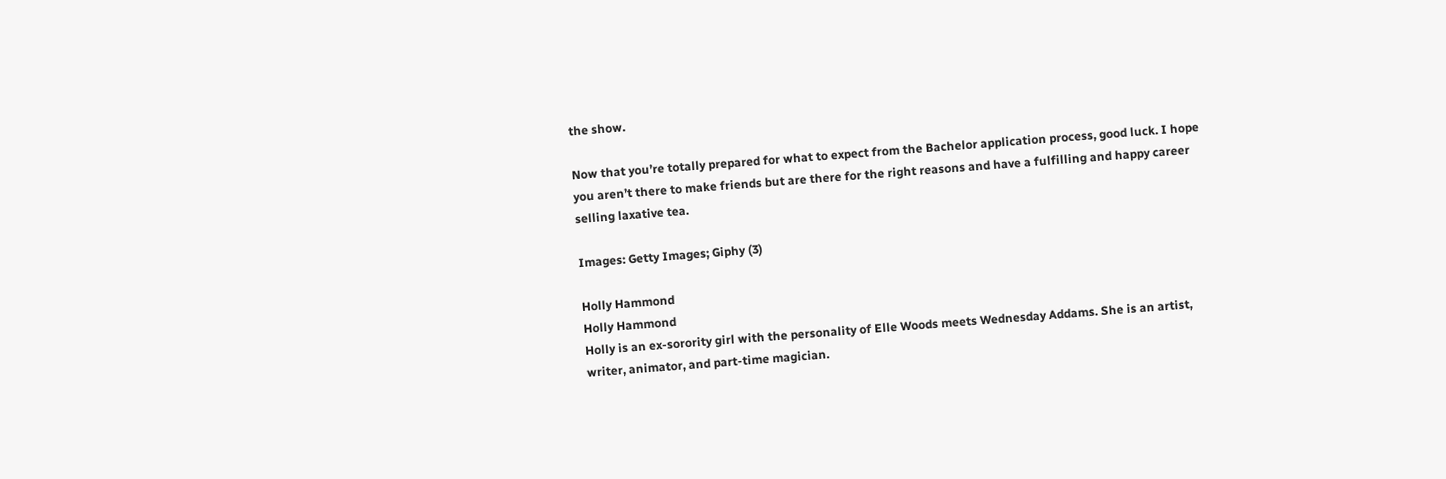the show.

Now that you’re totally prepared for what to expect from the Bachelor application process, good luck. I hope you aren’t there to make friends but are there for the right reasons and have a fulfilling and happy career selling laxative tea.

Images: Getty Images; Giphy (3)

Holly Hammond
Holly Hammond
Holly is an ex-sorority girl with the personality of Elle Woods meets Wednesday Addams. She is an artist, writer, animator, and part-time magician.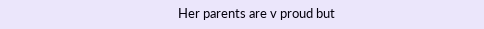Her parents are v proud but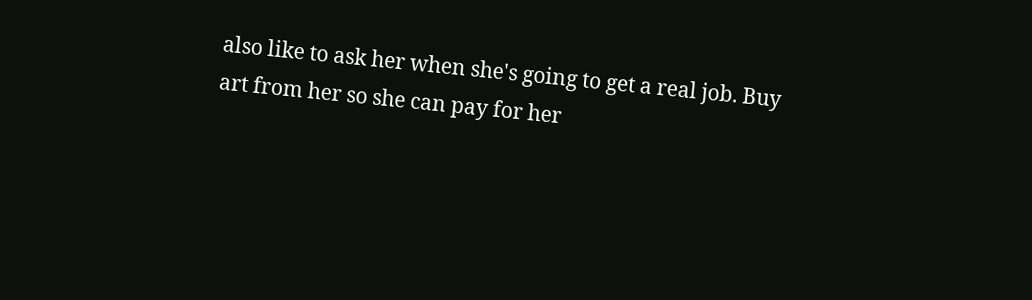also like to ask her when she's going to get a real job. Buy art from her so she can pay for her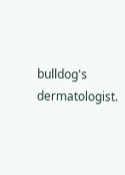bulldog's dermatologist.